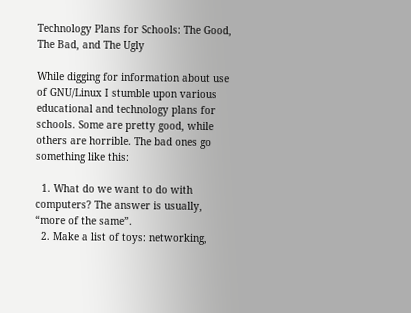Technology Plans for Schools: The Good, The Bad, and The Ugly

While digging for information about use of GNU/Linux I stumble upon various educational and technology plans for schools. Some are pretty good, while others are horrible. The bad ones go something like this:

  1. What do we want to do with computers? The answer is usually, “more of the same”.
  2. Make a list of toys: networking,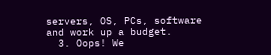servers, OS, PCs, software and work up a budget.
  3. Oops! We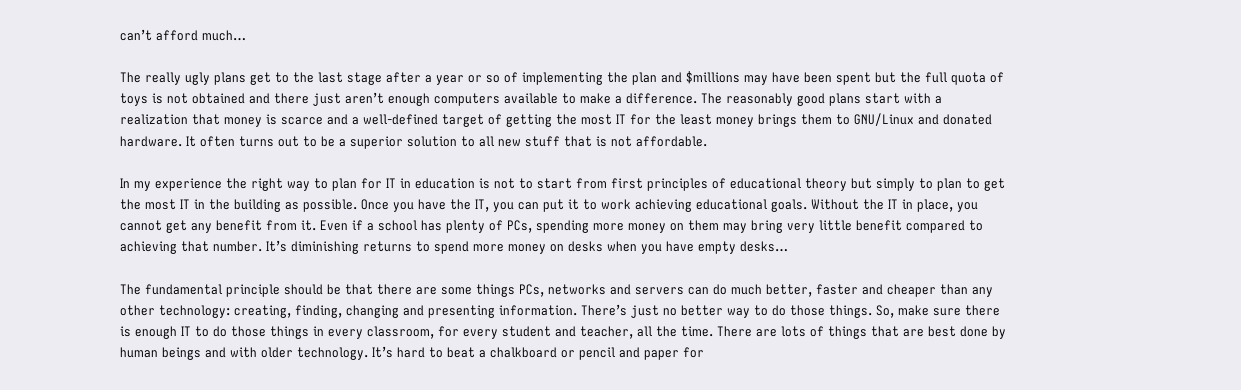can’t afford much…

The really ugly plans get to the last stage after a year or so of implementing the plan and $millions may have been spent but the full quota of toys is not obtained and there just aren’t enough computers available to make a difference. The reasonably good plans start with a realization that money is scarce and a well-defined target of getting the most IT for the least money brings them to GNU/Linux and donated hardware. It often turns out to be a superior solution to all new stuff that is not affordable.

In my experience the right way to plan for IT in education is not to start from first principles of educational theory but simply to plan to get the most IT in the building as possible. Once you have the IT, you can put it to work achieving educational goals. Without the IT in place, you cannot get any benefit from it. Even if a school has plenty of PCs, spending more money on them may bring very little benefit compared to achieving that number. It’s diminishing returns to spend more money on desks when you have empty desks…

The fundamental principle should be that there are some things PCs, networks and servers can do much better, faster and cheaper than any other technology: creating, finding, changing and presenting information. There’s just no better way to do those things. So, make sure there is enough IT to do those things in every classroom, for every student and teacher, all the time. There are lots of things that are best done by human beings and with older technology. It’s hard to beat a chalkboard or pencil and paper for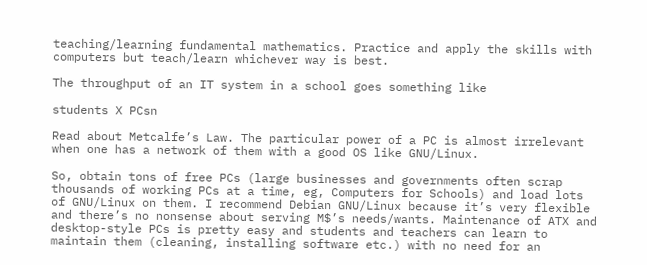teaching/learning fundamental mathematics. Practice and apply the skills with computers but teach/learn whichever way is best.

The throughput of an IT system in a school goes something like

students X PCsn

Read about Metcalfe’s Law. The particular power of a PC is almost irrelevant when one has a network of them with a good OS like GNU/Linux.

So, obtain tons of free PCs (large businesses and governments often scrap thousands of working PCs at a time, eg, Computers for Schools) and load lots of GNU/Linux on them. I recommend Debian GNU/Linux because it’s very flexible and there’s no nonsense about serving M$’s needs/wants. Maintenance of ATX and desktop-style PCs is pretty easy and students and teachers can learn to maintain them (cleaning, installing software etc.) with no need for an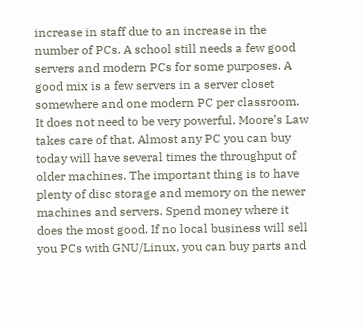increase in staff due to an increase in the number of PCs. A school still needs a few good servers and modern PCs for some purposes. A good mix is a few servers in a server closet somewhere and one modern PC per classroom. It does not need to be very powerful. Moore’s Law takes care of that. Almost any PC you can buy today will have several times the throughput of older machines. The important thing is to have plenty of disc storage and memory on the newer machines and servers. Spend money where it does the most good. If no local business will sell you PCs with GNU/Linux, you can buy parts and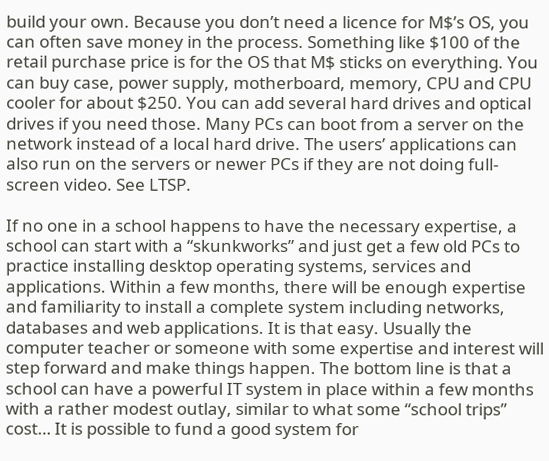build your own. Because you don’t need a licence for M$’s OS, you can often save money in the process. Something like $100 of the retail purchase price is for the OS that M$ sticks on everything. You can buy case, power supply, motherboard, memory, CPU and CPU cooler for about $250. You can add several hard drives and optical drives if you need those. Many PCs can boot from a server on the network instead of a local hard drive. The users’ applications can also run on the servers or newer PCs if they are not doing full-screen video. See LTSP.

If no one in a school happens to have the necessary expertise, a school can start with a “skunkworks” and just get a few old PCs to practice installing desktop operating systems, services and applications. Within a few months, there will be enough expertise and familiarity to install a complete system including networks, databases and web applications. It is that easy. Usually the computer teacher or someone with some expertise and interest will step forward and make things happen. The bottom line is that a school can have a powerful IT system in place within a few months with a rather modest outlay, similar to what some “school trips” cost… It is possible to fund a good system for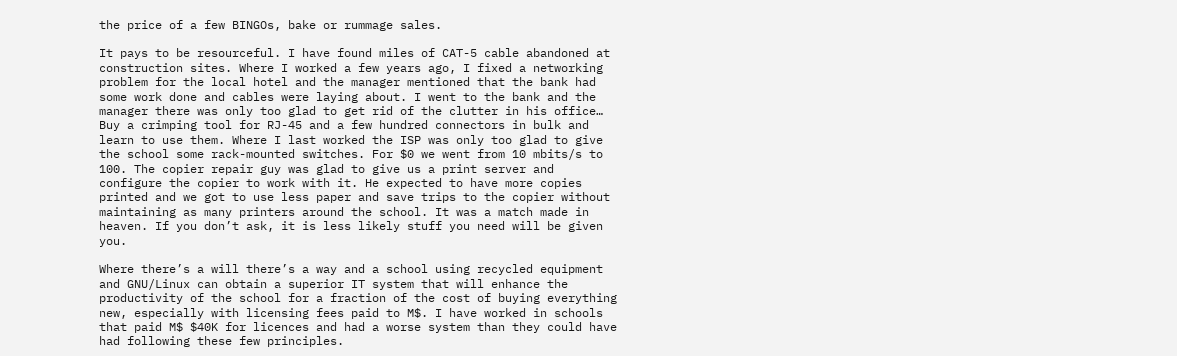the price of a few BINGOs, bake or rummage sales.

It pays to be resourceful. I have found miles of CAT-5 cable abandoned at construction sites. Where I worked a few years ago, I fixed a networking problem for the local hotel and the manager mentioned that the bank had some work done and cables were laying about. I went to the bank and the manager there was only too glad to get rid of the clutter in his office… Buy a crimping tool for RJ-45 and a few hundred connectors in bulk and learn to use them. Where I last worked the ISP was only too glad to give the school some rack-mounted switches. For $0 we went from 10 mbits/s to 100. The copier repair guy was glad to give us a print server and configure the copier to work with it. He expected to have more copies printed and we got to use less paper and save trips to the copier without maintaining as many printers around the school. It was a match made in heaven. If you don’t ask, it is less likely stuff you need will be given you.

Where there’s a will there’s a way and a school using recycled equipment and GNU/Linux can obtain a superior IT system that will enhance the productivity of the school for a fraction of the cost of buying everything new, especially with licensing fees paid to M$. I have worked in schools that paid M$ $40K for licences and had a worse system than they could have had following these few principles.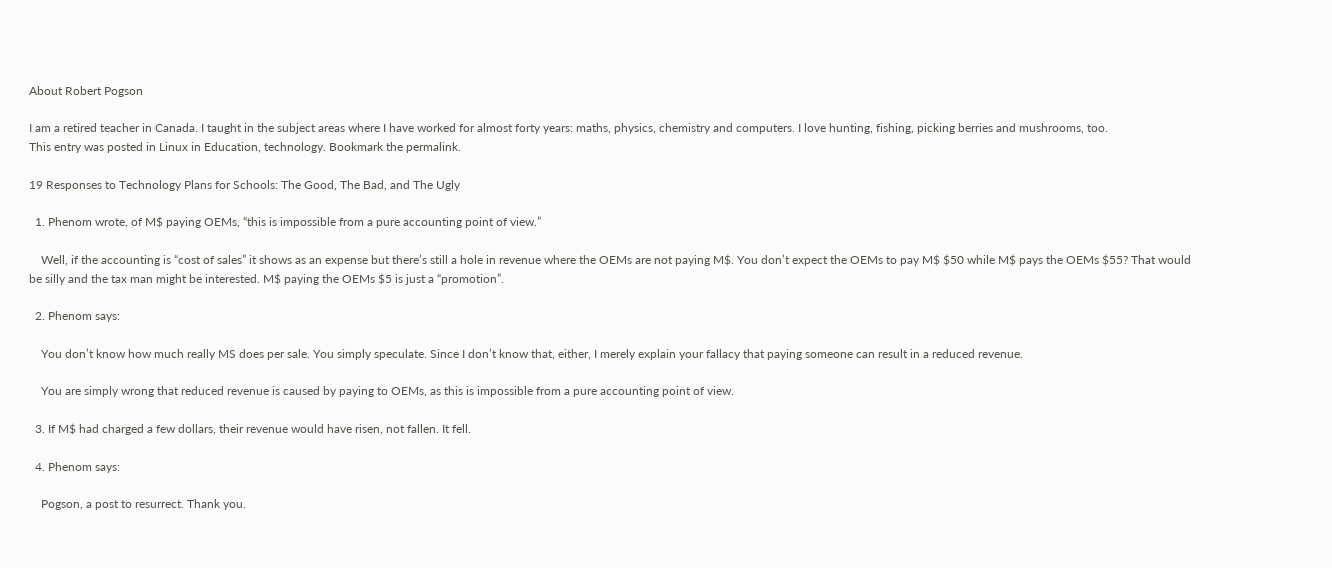About Robert Pogson

I am a retired teacher in Canada. I taught in the subject areas where I have worked for almost forty years: maths, physics, chemistry and computers. I love hunting, fishing, picking berries and mushrooms, too.
This entry was posted in Linux in Education, technology. Bookmark the permalink.

19 Responses to Technology Plans for Schools: The Good, The Bad, and The Ugly

  1. Phenom wrote, of M$ paying OEMs, “this is impossible from a pure accounting point of view.”

    Well, if the accounting is “cost of sales” it shows as an expense but there’s still a hole in revenue where the OEMs are not paying M$. You don’t expect the OEMs to pay M$ $50 while M$ pays the OEMs $55? That would be silly and the tax man might be interested. M$ paying the OEMs $5 is just a “promotion”.

  2. Phenom says:

    You don’t know how much really MS does per sale. You simply speculate. Since I don’t know that, either, I merely explain your fallacy that paying someone can result in a reduced revenue.

    You are simply wrong that reduced revenue is caused by paying to OEMs, as this is impossible from a pure accounting point of view.

  3. If M$ had charged a few dollars, their revenue would have risen, not fallen. It fell.

  4. Phenom says:

    Pogson, a post to resurrect. Thank you.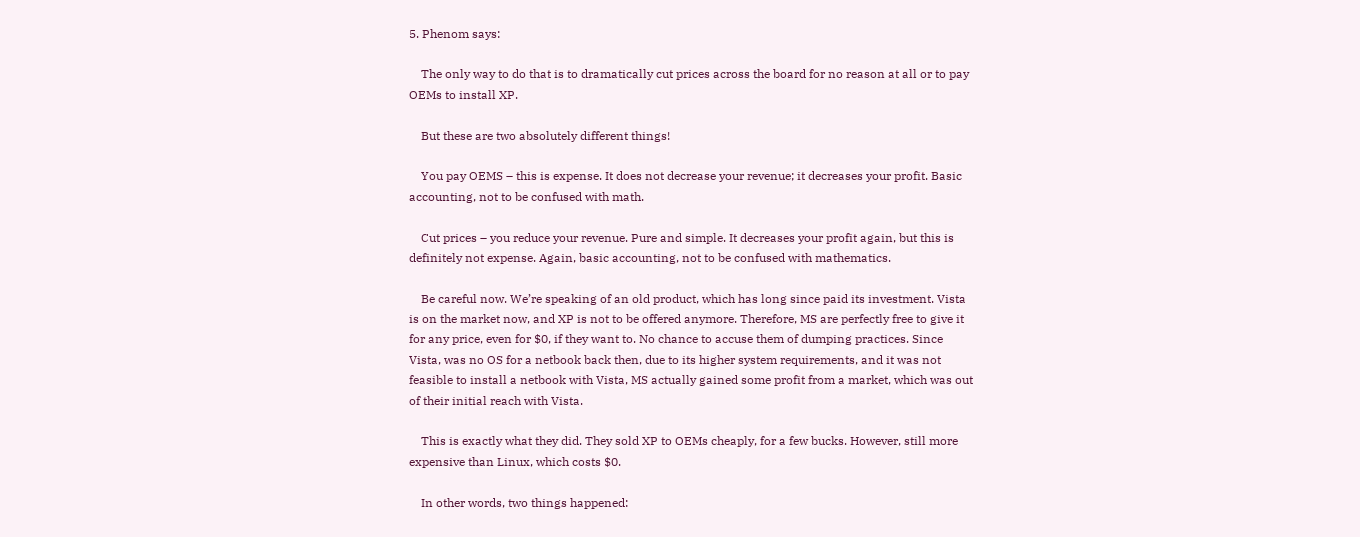5. Phenom says:

    The only way to do that is to dramatically cut prices across the board for no reason at all or to pay OEMs to install XP.

    But these are two absolutely different things!

    You pay OEMS – this is expense. It does not decrease your revenue; it decreases your profit. Basic accounting, not to be confused with math.

    Cut prices – you reduce your revenue. Pure and simple. It decreases your profit again, but this is definitely not expense. Again, basic accounting, not to be confused with mathematics.

    Be careful now. We’re speaking of an old product, which has long since paid its investment. Vista is on the market now, and XP is not to be offered anymore. Therefore, MS are perfectly free to give it for any price, even for $0, if they want to. No chance to accuse them of dumping practices. Since Vista, was no OS for a netbook back then, due to its higher system requirements, and it was not feasible to install a netbook with Vista, MS actually gained some profit from a market, which was out of their initial reach with Vista.

    This is exactly what they did. They sold XP to OEMs cheaply, for a few bucks. However, still more expensive than Linux, which costs $0.

    In other words, two things happened: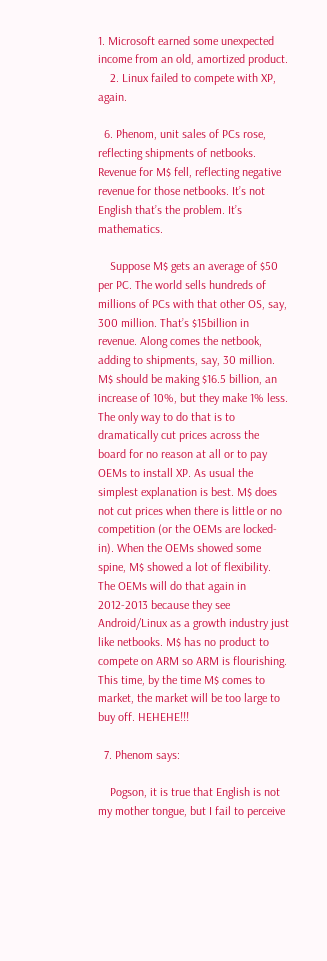1. Microsoft earned some unexpected income from an old, amortized product.
    2. Linux failed to compete with XP, again.

  6. Phenom, unit sales of PCs rose, reflecting shipments of netbooks. Revenue for M$ fell, reflecting negative revenue for those netbooks. It’s not English that’s the problem. It’s mathematics.

    Suppose M$ gets an average of $50 per PC. The world sells hundreds of millions of PCs with that other OS, say, 300 million. That’s $15billion in revenue. Along comes the netbook, adding to shipments, say, 30 million. M$ should be making $16.5 billion, an increase of 10%, but they make 1% less. The only way to do that is to dramatically cut prices across the board for no reason at all or to pay OEMs to install XP. As usual the simplest explanation is best. M$ does not cut prices when there is little or no competition (or the OEMs are locked-in). When the OEMs showed some spine, M$ showed a lot of flexibility. The OEMs will do that again in 2012-2013 because they see Android/Linux as a growth industry just like netbooks. M$ has no product to compete on ARM so ARM is flourishing. This time, by the time M$ comes to market, the market will be too large to buy off. HEHEHE!!!

  7. Phenom says:

    Pogson, it is true that English is not my mother tongue, but I fail to perceive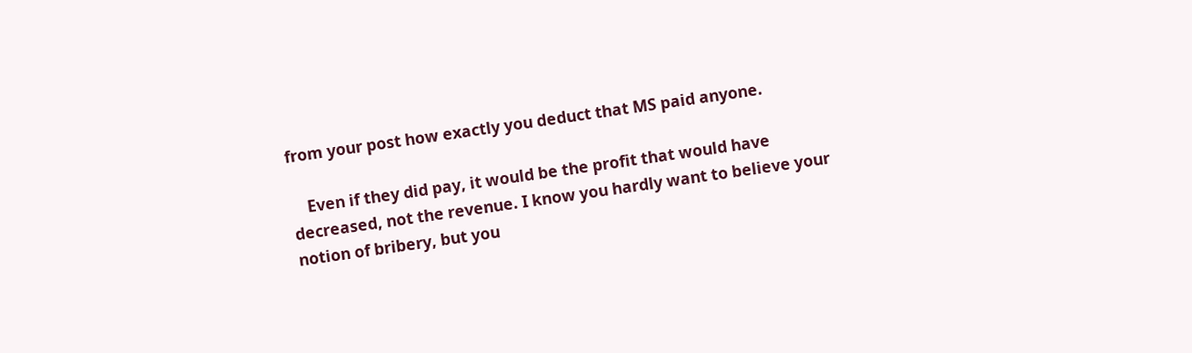from your post how exactly you deduct that MS paid anyone.

    Even if they did pay, it would be the profit that would have decreased, not the revenue. I know you hardly want to believe your notion of bribery, but you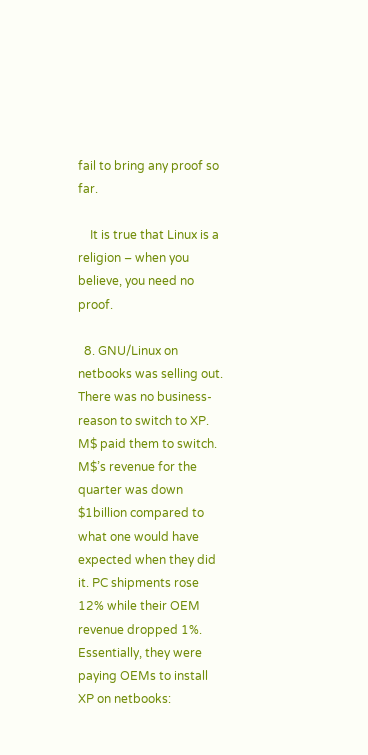fail to bring any proof so far.

    It is true that Linux is a religion – when you believe, you need no proof.

  8. GNU/Linux on netbooks was selling out. There was no business-reason to switch to XP. M$ paid them to switch. M$’s revenue for the quarter was down $1billion compared to what one would have expected when they did it. PC shipments rose 12% while their OEM revenue dropped 1%. Essentially, they were paying OEMs to install XP on netbooks: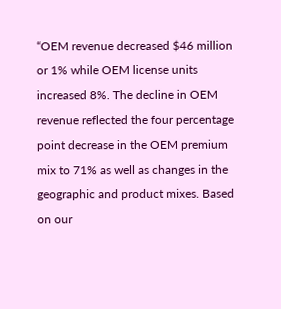“OEM revenue decreased $46 million or 1% while OEM license units increased 8%. The decline in OEM revenue reflected the four percentage point decrease in the OEM premium mix to 71% as well as changes in the geographic and product mixes. Based on our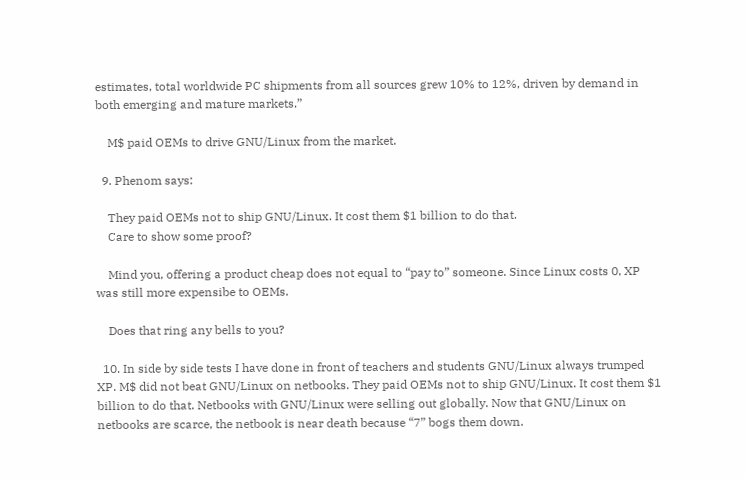estimates, total worldwide PC shipments from all sources grew 10% to 12%, driven by demand in both emerging and mature markets.”

    M$ paid OEMs to drive GNU/Linux from the market.

  9. Phenom says:

    They paid OEMs not to ship GNU/Linux. It cost them $1 billion to do that.
    Care to show some proof?

    Mind you, offering a product cheap does not equal to “pay to” someone. Since Linux costs 0, XP was still more expensibe to OEMs.

    Does that ring any bells to you?

  10. In side by side tests I have done in front of teachers and students GNU/Linux always trumped XP. M$ did not beat GNU/Linux on netbooks. They paid OEMs not to ship GNU/Linux. It cost them $1 billion to do that. Netbooks with GNU/Linux were selling out globally. Now that GNU/Linux on netbooks are scarce, the netbook is near death because “7” bogs them down.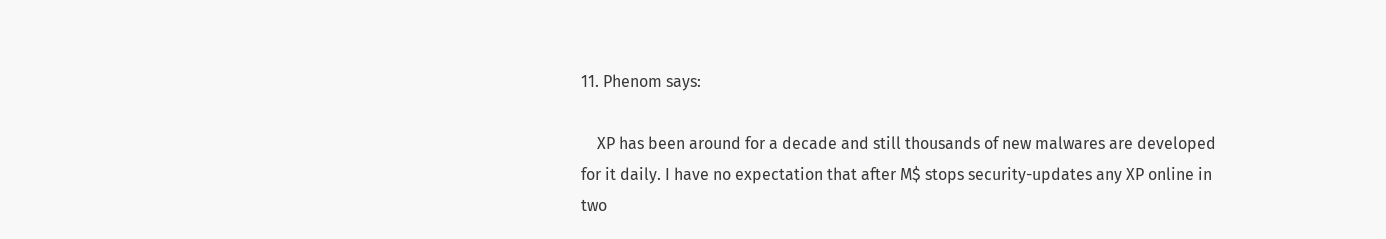11. Phenom says:

    XP has been around for a decade and still thousands of new malwares are developed for it daily. I have no expectation that after M$ stops security-updates any XP online in two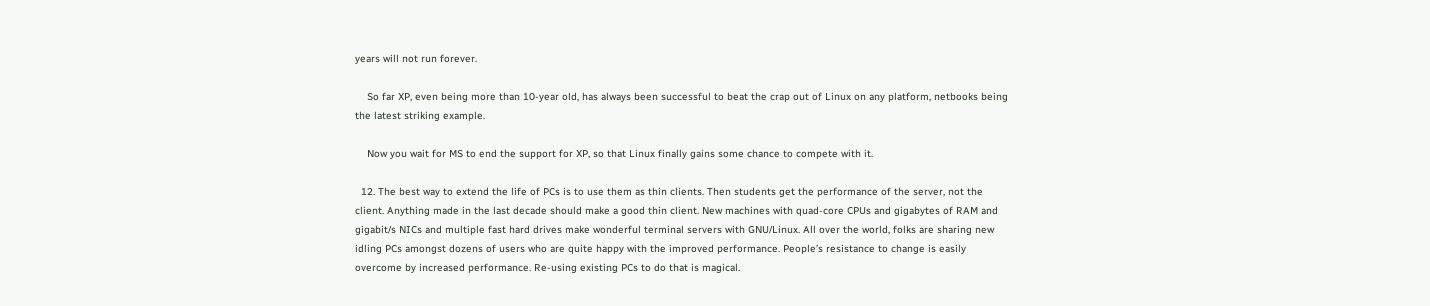years will not run forever.

    So far XP, even being more than 10-year old, has always been successful to beat the crap out of Linux on any platform, netbooks being the latest striking example.

    Now you wait for MS to end the support for XP, so that Linux finally gains some chance to compete with it.

  12. The best way to extend the life of PCs is to use them as thin clients. Then students get the performance of the server, not the client. Anything made in the last decade should make a good thin client. New machines with quad-core CPUs and gigabytes of RAM and gigabit/s NICs and multiple fast hard drives make wonderful terminal servers with GNU/Linux. All over the world, folks are sharing new idling PCs amongst dozens of users who are quite happy with the improved performance. People’s resistance to change is easily overcome by increased performance. Re-using existing PCs to do that is magical.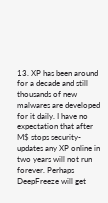13. XP has been around for a decade and still thousands of new malwares are developed for it daily. I have no expectation that after M$ stops security-updates any XP online in two years will not run forever. Perhaps DeepFreeze will get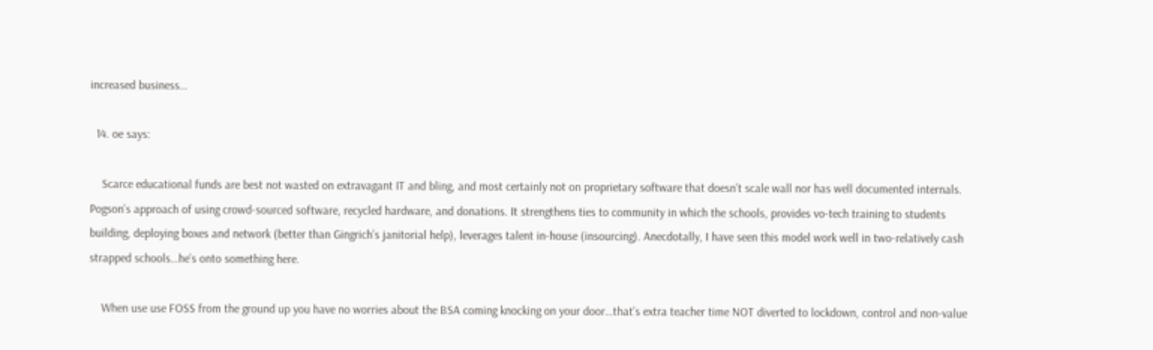increased business…

  14. oe says:

    Scarce educational funds are best not wasted on extravagant IT and bling, and most certainly not on proprietary software that doesn’t scale wall nor has well documented internals. Pogson’s approach of using crowd-sourced software, recycled hardware, and donations. It strengthens ties to community in which the schools, provides vo-tech training to students building, deploying boxes and network (better than Gingrich’s janitorial help), leverages talent in-house (insourcing). Anecdotally, I have seen this model work well in two-relatively cash strapped schools…he’s onto something here.

    When use use FOSS from the ground up you have no worries about the BSA coming knocking on your door…that’s extra teacher time NOT diverted to lockdown, control and non-value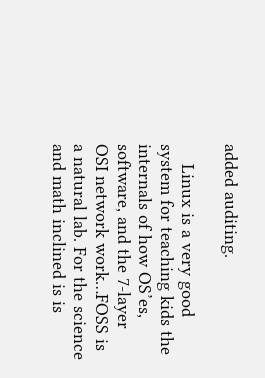added auditing.

    Linux is a very good system for teaching kids the internals of how OS’es, software, and the 7-layer OSI network work…FOSS is a natural lab. For the science and math inclined is is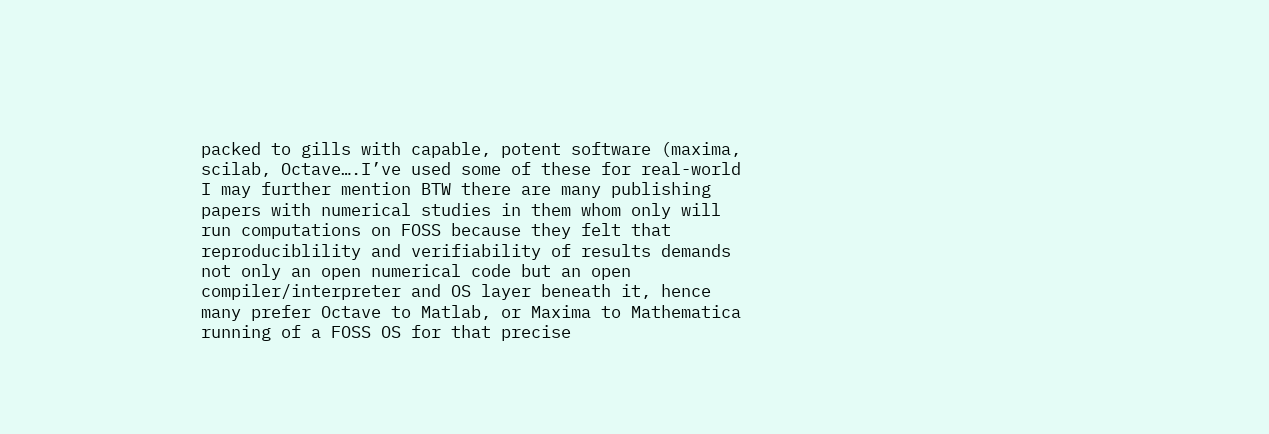packed to gills with capable, potent software (maxima, scilab, Octave….I’ve used some of these for real-world I may further mention BTW there are many publishing papers with numerical studies in them whom only will run computations on FOSS because they felt that reproduciblility and verifiability of results demands not only an open numerical code but an open compiler/interpreter and OS layer beneath it, hence many prefer Octave to Matlab, or Maxima to Mathematica running of a FOSS OS for that precise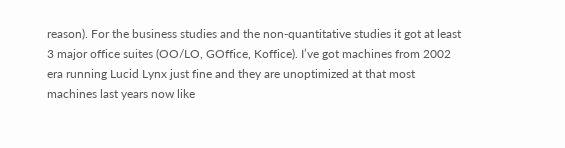reason). For the business studies and the non-quantitative studies it got at least 3 major office suites (OO/LO, GOffice, Koffice). I’ve got machines from 2002 era running Lucid Lynx just fine and they are unoptimized at that most machines last years now like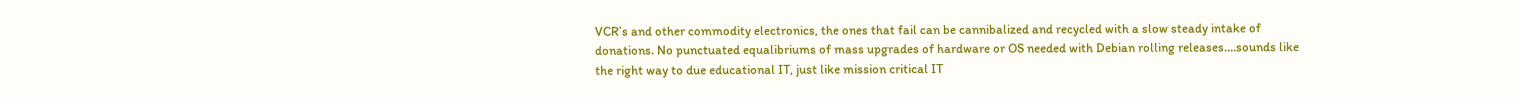VCR’s and other commodity electronics, the ones that fail can be cannibalized and recycled with a slow steady intake of donations. No punctuated equalibriums of mass upgrades of hardware or OS needed with Debian rolling releases….sounds like the right way to due educational IT, just like mission critical IT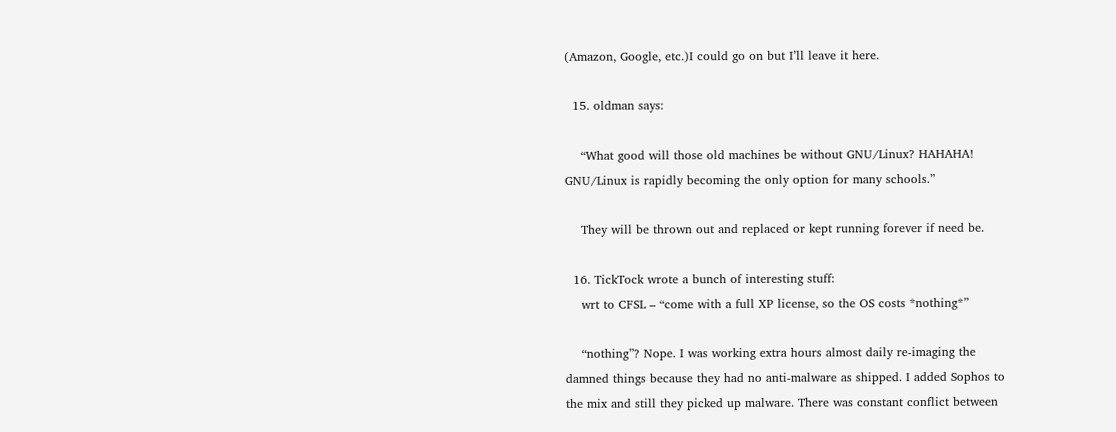(Amazon, Google, etc.)I could go on but I’ll leave it here.

  15. oldman says:

    “What good will those old machines be without GNU/Linux? HAHAHA! GNU/Linux is rapidly becoming the only option for many schools.”

    They will be thrown out and replaced or kept running forever if need be.

  16. TickTock wrote a bunch of interesting stuff:
    wrt to CFSL – “come with a full XP license, so the OS costs *nothing*”

    “nothing”? Nope. I was working extra hours almost daily re-imaging the damned things because they had no anti-malware as shipped. I added Sophos to the mix and still they picked up malware. There was constant conflict between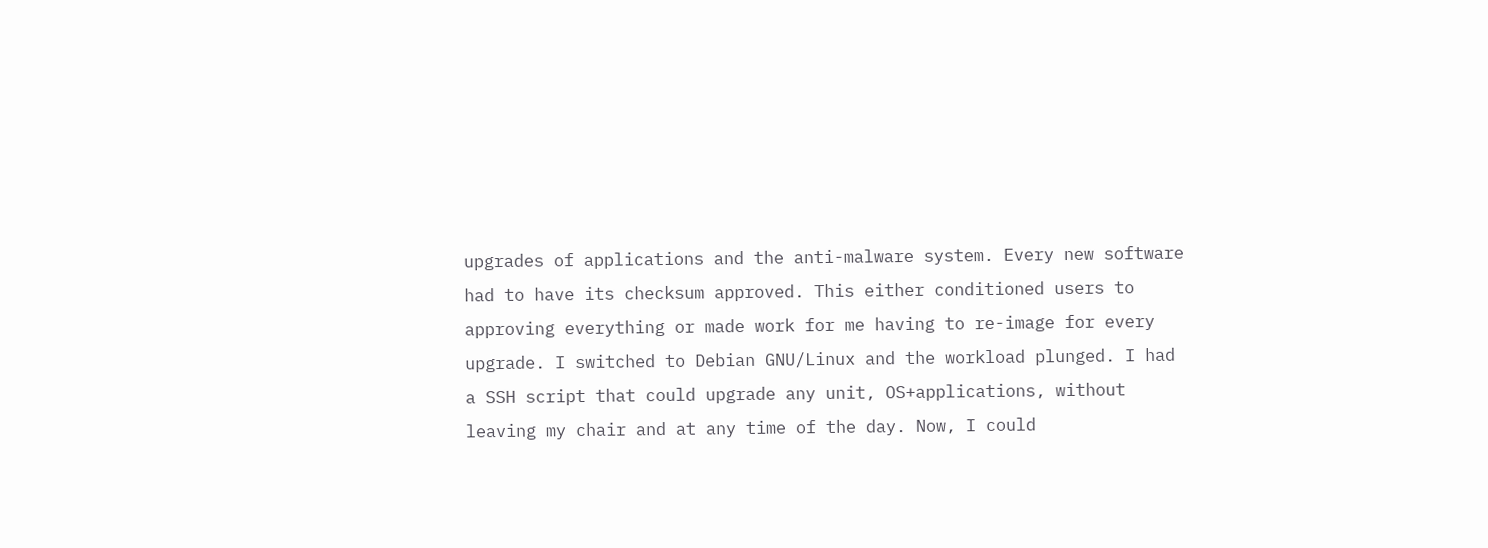upgrades of applications and the anti-malware system. Every new software had to have its checksum approved. This either conditioned users to approving everything or made work for me having to re-image for every upgrade. I switched to Debian GNU/Linux and the workload plunged. I had a SSH script that could upgrade any unit, OS+applications, without leaving my chair and at any time of the day. Now, I could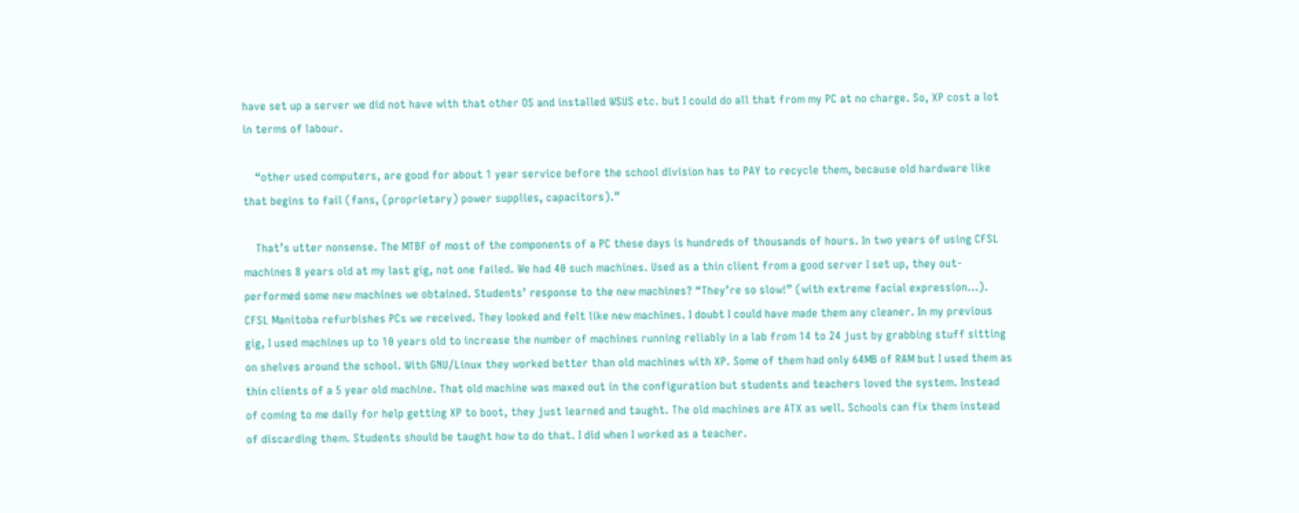have set up a server we did not have with that other OS and installed WSUS etc. but I could do all that from my PC at no charge. So, XP cost a lot in terms of labour.

    “other used computers, are good for about 1 year service before the school division has to PAY to recycle them, because old hardware like that begins to fail (fans, (proprietary) power supplies, capacitors).”

    That’s utter nonsense. The MTBF of most of the components of a PC these days is hundreds of thousands of hours. In two years of using CFSL machines 8 years old at my last gig, not one failed. We had 40 such machines. Used as a thin client from a good server I set up, they out-performed some new machines we obtained. Students’ response to the new machines? “They’re so slow!” (with extreme facial expression…). CFSL Manitoba refurbishes PCs we received. They looked and felt like new machines. I doubt I could have made them any cleaner. In my previous gig, I used machines up to 10 years old to increase the number of machines running reliably in a lab from 14 to 24 just by grabbing stuff sitting on shelves around the school. With GNU/Linux they worked better than old machines with XP. Some of them had only 64MB of RAM but I used them as thin clients of a 5 year old machine. That old machine was maxed out in the configuration but students and teachers loved the system. Instead of coming to me daily for help getting XP to boot, they just learned and taught. The old machines are ATX as well. Schools can fix them instead of discarding them. Students should be taught how to do that. I did when I worked as a teacher.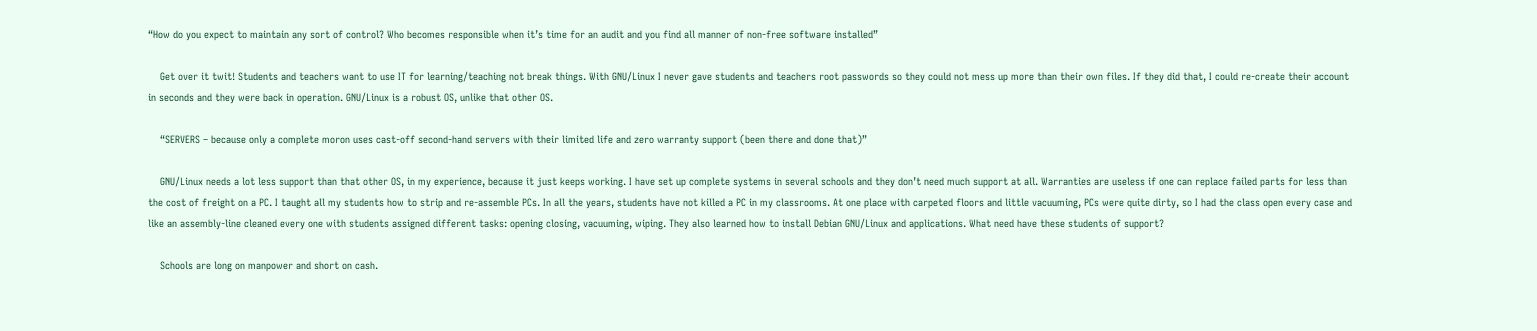“How do you expect to maintain any sort of control? Who becomes responsible when it’s time for an audit and you find all manner of non-free software installed”

    Get over it twit! Students and teachers want to use IT for learning/teaching not break things. With GNU/Linux I never gave students and teachers root passwords so they could not mess up more than their own files. If they did that, I could re-create their account in seconds and they were back in operation. GNU/Linux is a robust OS, unlike that other OS.

    “SERVERS – because only a complete moron uses cast-off second-hand servers with their limited life and zero warranty support (been there and done that)”

    GNU/Linux needs a lot less support than that other OS, in my experience, because it just keeps working. I have set up complete systems in several schools and they don’t need much support at all. Warranties are useless if one can replace failed parts for less than the cost of freight on a PC. I taught all my students how to strip and re-assemble PCs. In all the years, students have not killed a PC in my classrooms. At one place with carpeted floors and little vacuuming, PCs were quite dirty, so I had the class open every case and like an assembly-line cleaned every one with students assigned different tasks: opening closing, vacuuming, wiping. They also learned how to install Debian GNU/Linux and applications. What need have these students of support?

    Schools are long on manpower and short on cash.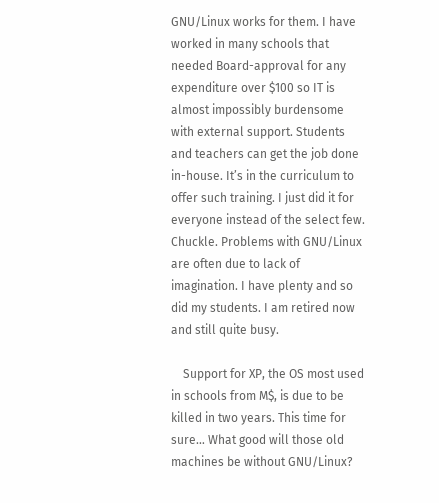GNU/Linux works for them. I have worked in many schools that needed Board-approval for any expenditure over $100 so IT is almost impossibly burdensome with external support. Students and teachers can get the job done in-house. It’s in the curriculum to offer such training. I just did it for everyone instead of the select few. Chuckle. Problems with GNU/Linux are often due to lack of imagination. I have plenty and so did my students. I am retired now and still quite busy.

    Support for XP, the OS most used in schools from M$, is due to be killed in two years. This time for sure… What good will those old machines be without GNU/Linux?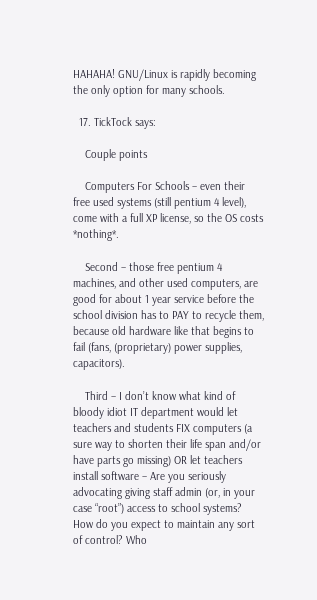HAHAHA! GNU/Linux is rapidly becoming the only option for many schools.

  17. TickTock says:

    Couple points

    Computers For Schools – even their free used systems (still pentium 4 level), come with a full XP license, so the OS costs *nothing*.

    Second – those free pentium 4 machines, and other used computers, are good for about 1 year service before the school division has to PAY to recycle them, because old hardware like that begins to fail (fans, (proprietary) power supplies, capacitors).

    Third – I don’t know what kind of bloody idiot IT department would let teachers and students FIX computers (a sure way to shorten their life span and/or have parts go missing) OR let teachers install software – Are you seriously advocating giving staff admin (or, in your case “root”) access to school systems? How do you expect to maintain any sort of control? Who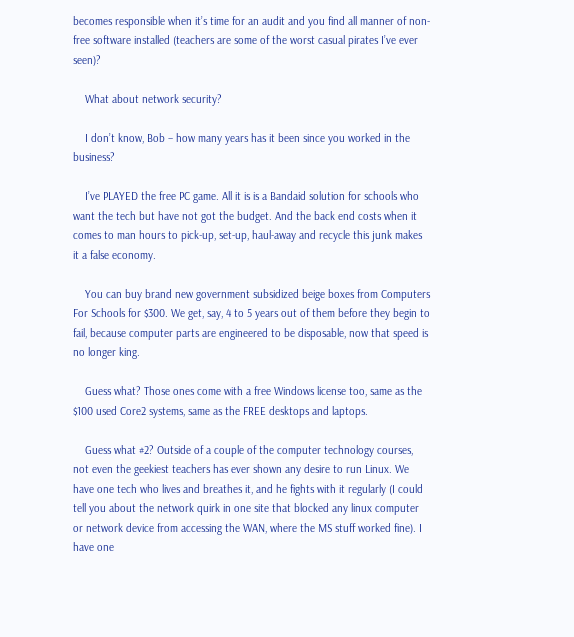becomes responsible when it’s time for an audit and you find all manner of non-free software installed (teachers are some of the worst casual pirates I’ve ever seen)?

    What about network security?

    I don’t know, Bob – how many years has it been since you worked in the business?

    I’ve PLAYED the free PC game. All it is is a Bandaid solution for schools who want the tech but have not got the budget. And the back end costs when it comes to man hours to pick-up, set-up, haul-away and recycle this junk makes it a false economy.

    You can buy brand new government subsidized beige boxes from Computers For Schools for $300. We get, say, 4 to 5 years out of them before they begin to fail, because computer parts are engineered to be disposable, now that speed is no longer king.

    Guess what? Those ones come with a free Windows license too, same as the $100 used Core2 systems, same as the FREE desktops and laptops.

    Guess what #2? Outside of a couple of the computer technology courses, not even the geekiest teachers has ever shown any desire to run Linux. We have one tech who lives and breathes it, and he fights with it regularly (I could tell you about the network quirk in one site that blocked any linux computer or network device from accessing the WAN, where the MS stuff worked fine). I have one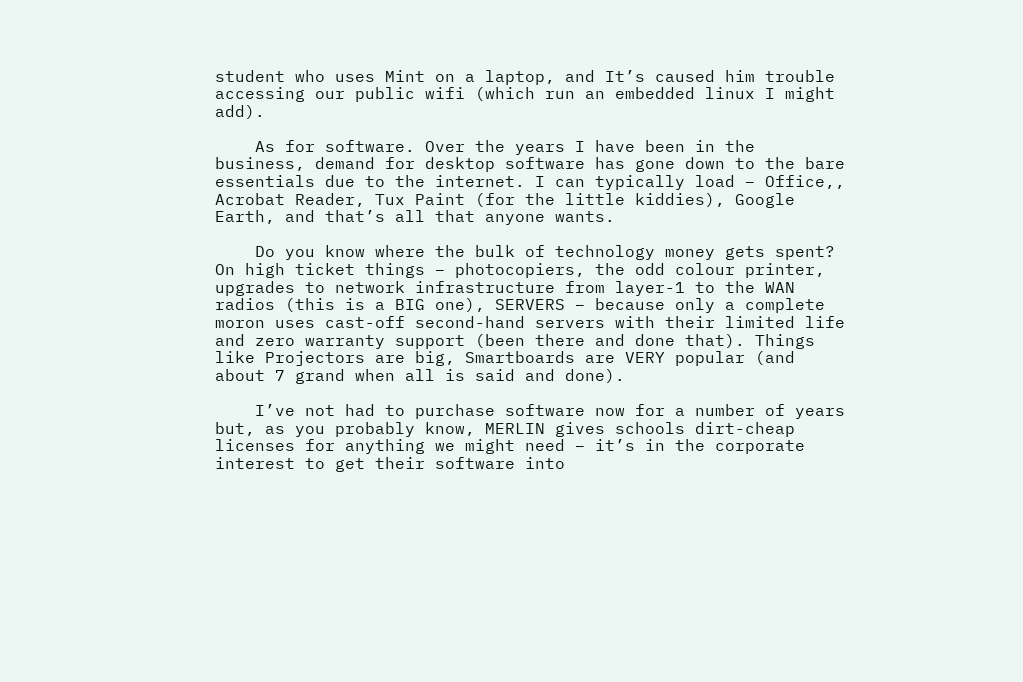student who uses Mint on a laptop, and It’s caused him trouble accessing our public wifi (which run an embedded linux I might add).

    As for software. Over the years I have been in the business, demand for desktop software has gone down to the bare essentials due to the internet. I can typically load – Office,, Acrobat Reader, Tux Paint (for the little kiddies), Google Earth, and that’s all that anyone wants.

    Do you know where the bulk of technology money gets spent? On high ticket things – photocopiers, the odd colour printer, upgrades to network infrastructure from layer-1 to the WAN radios (this is a BIG one), SERVERS – because only a complete moron uses cast-off second-hand servers with their limited life and zero warranty support (been there and done that). Things like Projectors are big, Smartboards are VERY popular (and about 7 grand when all is said and done).

    I’ve not had to purchase software now for a number of years but, as you probably know, MERLIN gives schools dirt-cheap licenses for anything we might need – it’s in the corporate interest to get their software into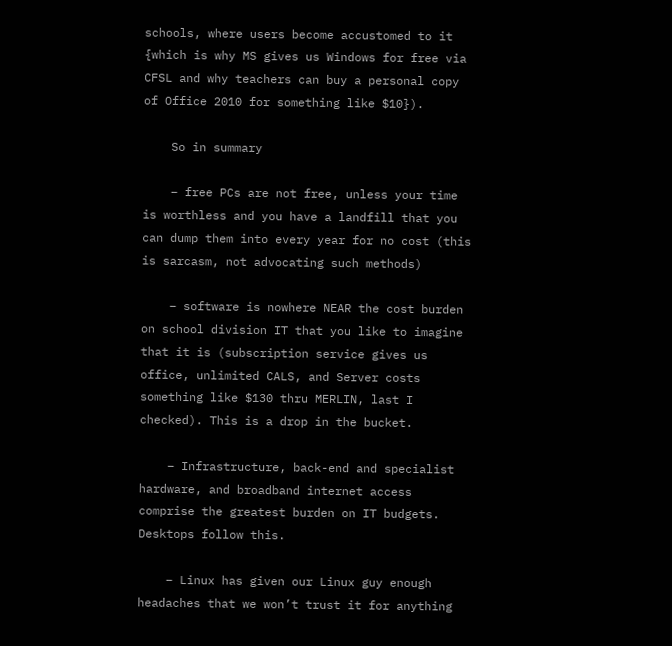schools, where users become accustomed to it {which is why MS gives us Windows for free via CFSL and why teachers can buy a personal copy of Office 2010 for something like $10}).

    So in summary

    – free PCs are not free, unless your time is worthless and you have a landfill that you can dump them into every year for no cost (this is sarcasm, not advocating such methods)

    – software is nowhere NEAR the cost burden on school division IT that you like to imagine that it is (subscription service gives us office, unlimited CALS, and Server costs something like $130 thru MERLIN, last I checked). This is a drop in the bucket.

    – Infrastructure, back-end and specialist hardware, and broadband internet access comprise the greatest burden on IT budgets. Desktops follow this.

    – Linux has given our Linux guy enough headaches that we won’t trust it for anything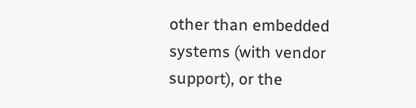other than embedded systems (with vendor support), or the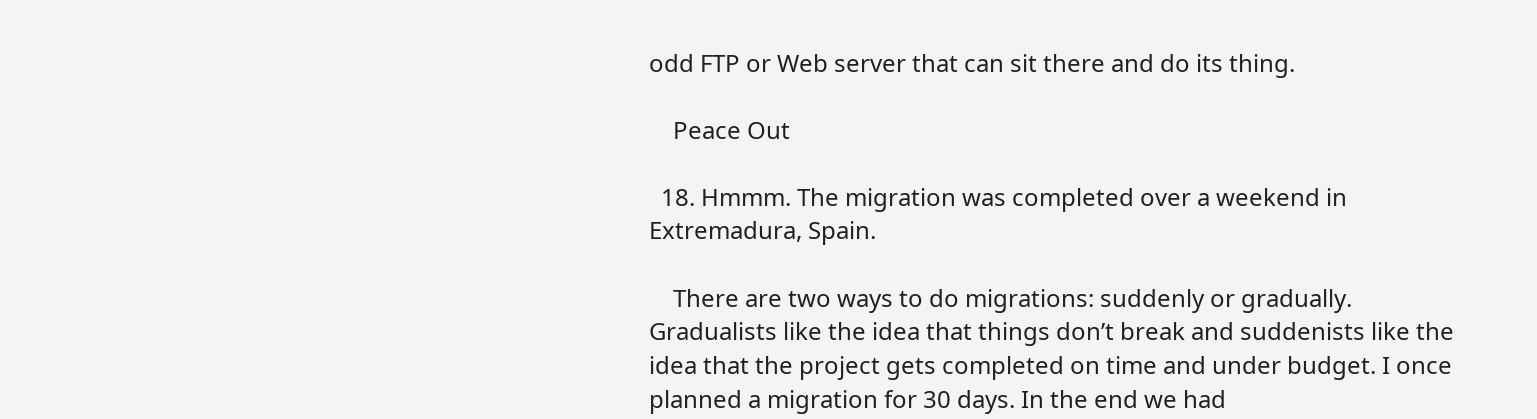odd FTP or Web server that can sit there and do its thing.

    Peace Out

  18. Hmmm. The migration was completed over a weekend in Extremadura, Spain.

    There are two ways to do migrations: suddenly or gradually. Gradualists like the idea that things don’t break and suddenists like the idea that the project gets completed on time and under budget. I once planned a migration for 30 days. In the end we had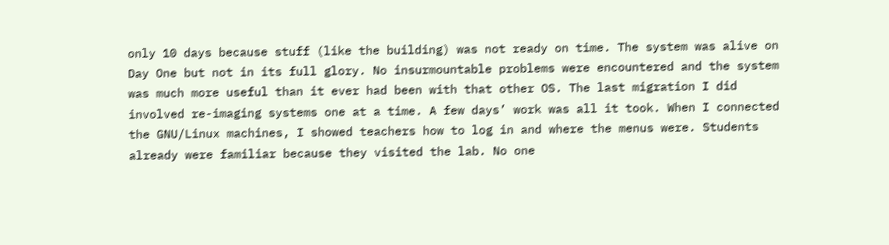only 10 days because stuff (like the building) was not ready on time. The system was alive on Day One but not in its full glory. No insurmountable problems were encountered and the system was much more useful than it ever had been with that other OS. The last migration I did involved re-imaging systems one at a time. A few days’ work was all it took. When I connected the GNU/Linux machines, I showed teachers how to log in and where the menus were. Students already were familiar because they visited the lab. No one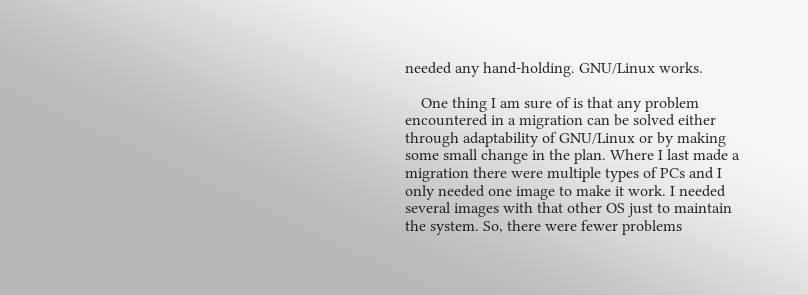needed any hand-holding. GNU/Linux works.

    One thing I am sure of is that any problem encountered in a migration can be solved either through adaptability of GNU/Linux or by making some small change in the plan. Where I last made a migration there were multiple types of PCs and I only needed one image to make it work. I needed several images with that other OS just to maintain the system. So, there were fewer problems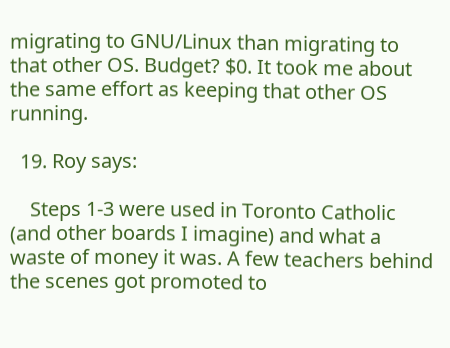migrating to GNU/Linux than migrating to that other OS. Budget? $0. It took me about the same effort as keeping that other OS running.

  19. Roy says:

    Steps 1-3 were used in Toronto Catholic (and other boards I imagine) and what a waste of money it was. A few teachers behind the scenes got promoted to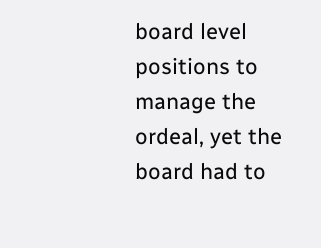board level positions to manage the ordeal, yet the board had to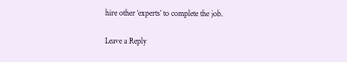hire other ‘experts’ to complete the job.

Leave a Reply